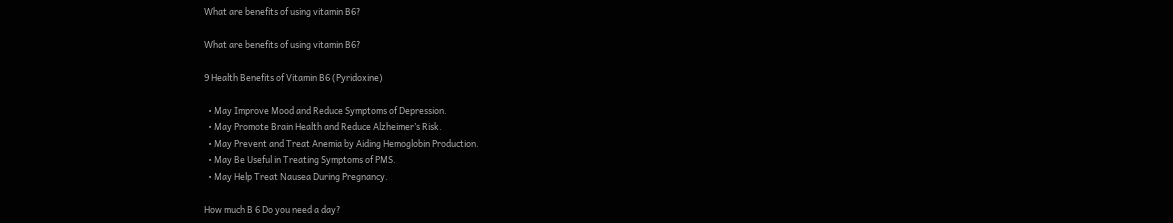What are benefits of using vitamin B6?

What are benefits of using vitamin B6?

9 Health Benefits of Vitamin B6 (Pyridoxine)

  • May Improve Mood and Reduce Symptoms of Depression.
  • May Promote Brain Health and Reduce Alzheimer’s Risk.
  • May Prevent and Treat Anemia by Aiding Hemoglobin Production.
  • May Be Useful in Treating Symptoms of PMS.
  • May Help Treat Nausea During Pregnancy.

How much B 6 Do you need a day?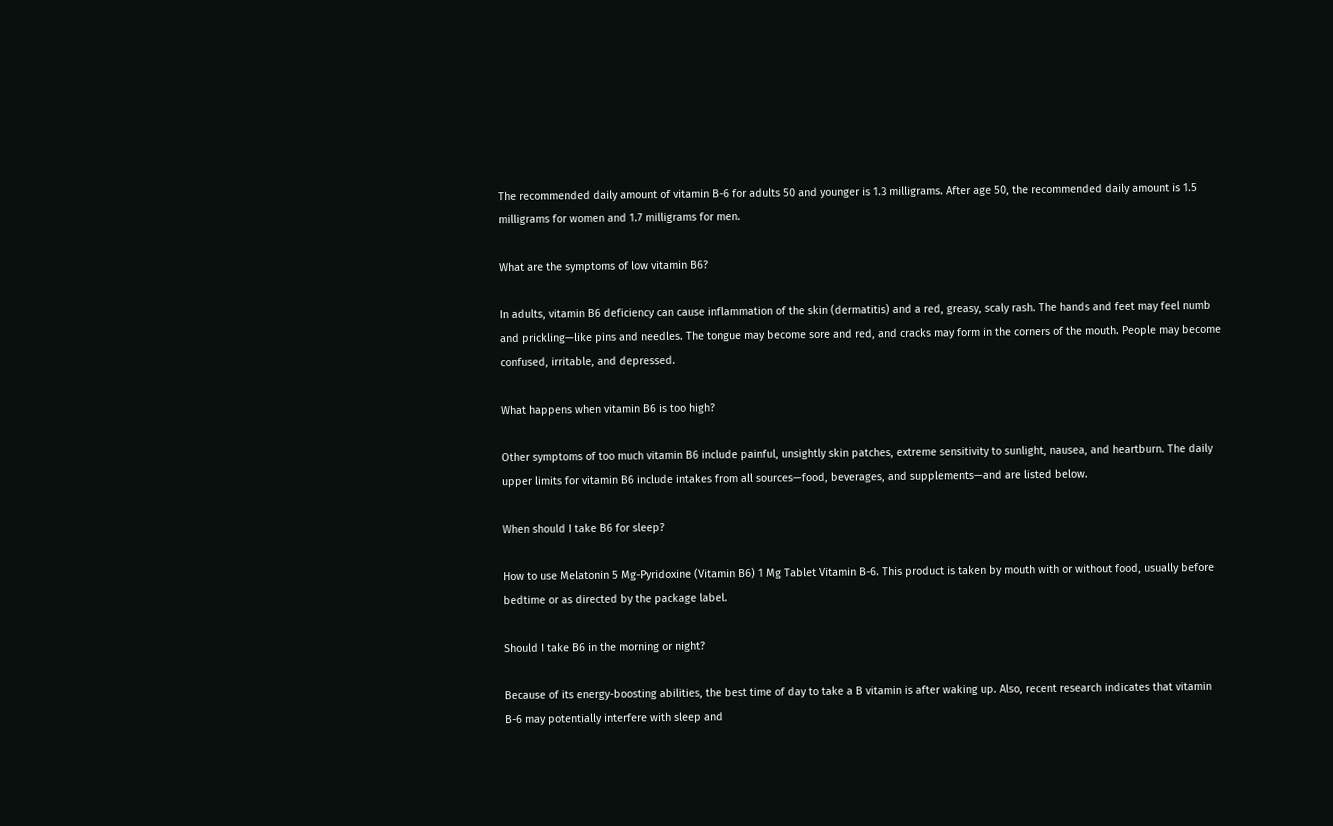The recommended daily amount of vitamin B-6 for adults 50 and younger is 1.3 milligrams. After age 50, the recommended daily amount is 1.5 milligrams for women and 1.7 milligrams for men.

What are the symptoms of low vitamin B6?

In adults, vitamin B6 deficiency can cause inflammation of the skin (dermatitis) and a red, greasy, scaly rash. The hands and feet may feel numb and prickling—like pins and needles. The tongue may become sore and red, and cracks may form in the corners of the mouth. People may become confused, irritable, and depressed.

What happens when vitamin B6 is too high?

Other symptoms of too much vitamin B6 include painful, unsightly skin patches, extreme sensitivity to sunlight, nausea, and heartburn. The daily upper limits for vitamin B6 include intakes from all sources—food, beverages, and supplements—and are listed below.

When should I take B6 for sleep?

How to use Melatonin 5 Mg-Pyridoxine (Vitamin B6) 1 Mg Tablet Vitamin B-6. This product is taken by mouth with or without food, usually before bedtime or as directed by the package label.

Should I take B6 in the morning or night?

Because of its energy-boosting abilities, the best time of day to take a B vitamin is after waking up. Also, recent research indicates that vitamin B-6 may potentially interfere with sleep and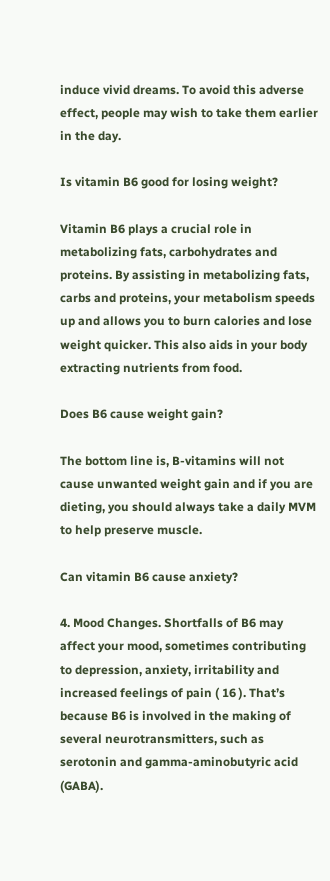induce vivid dreams. To avoid this adverse effect, people may wish to take them earlier in the day.

Is vitamin B6 good for losing weight?

Vitamin B6 plays a crucial role in metabolizing fats, carbohydrates and proteins. By assisting in metabolizing fats, carbs and proteins, your metabolism speeds up and allows you to burn calories and lose weight quicker. This also aids in your body extracting nutrients from food.

Does B6 cause weight gain?

The bottom line is, B-vitamins will not cause unwanted weight gain and if you are dieting, you should always take a daily MVM to help preserve muscle.

Can vitamin B6 cause anxiety?

4. Mood Changes. Shortfalls of B6 may affect your mood, sometimes contributing to depression, anxiety, irritability and increased feelings of pain ( 16 ). That’s because B6 is involved in the making of several neurotransmitters, such as serotonin and gamma-aminobutyric acid (GABA).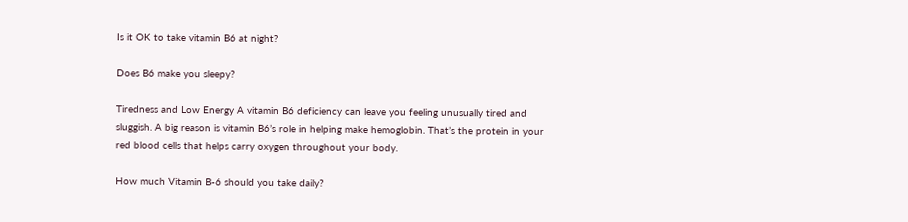Is it OK to take vitamin B6 at night?

Does B6 make you sleepy?

Tiredness and Low Energy A vitamin B6 deficiency can leave you feeling unusually tired and sluggish. A big reason is vitamin B6’s role in helping make hemoglobin. That’s the protein in your red blood cells that helps carry oxygen throughout your body.

How much Vitamin B-6 should you take daily?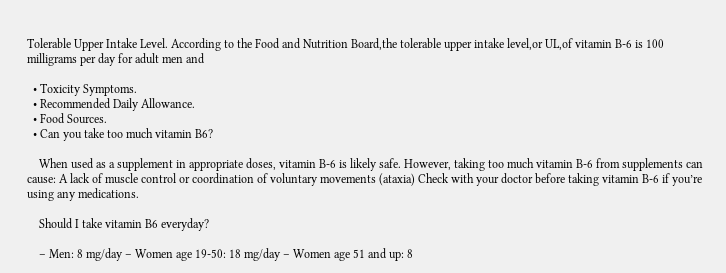Tolerable Upper Intake Level. According to the Food and Nutrition Board,the tolerable upper intake level,or UL,of vitamin B-6 is 100 milligrams per day for adult men and

  • Toxicity Symptoms.
  • Recommended Daily Allowance.
  • Food Sources.
  • Can you take too much vitamin B6?

    When used as a supplement in appropriate doses, vitamin B-6 is likely safe. However, taking too much vitamin B-6 from supplements can cause: A lack of muscle control or coordination of voluntary movements (ataxia) Check with your doctor before taking vitamin B-6 if you’re using any medications.

    Should I take vitamin B6 everyday?

    – Men: 8 mg/day – Women age 19-50: 18 mg/day – Women age 51 and up: 8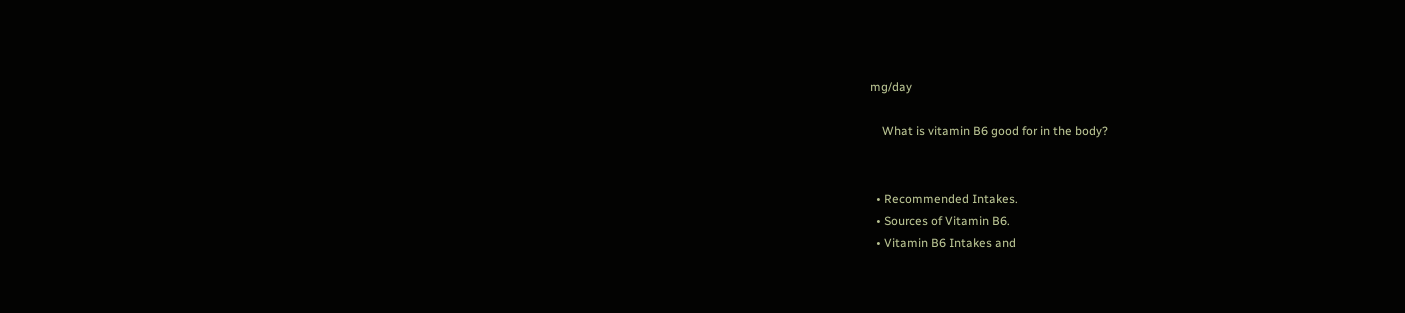mg/day

    What is vitamin B6 good for in the body?


  • Recommended Intakes.
  • Sources of Vitamin B6.
  • Vitamin B6 Intakes and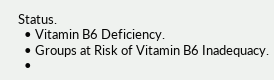Status.
  • Vitamin B6 Deficiency.
  • Groups at Risk of Vitamin B6 Inadequacy.
  •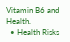Vitamin B6 and Health.
  • Health Risks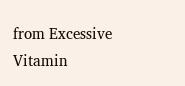from Excessive Vitamin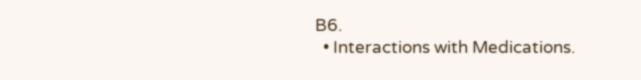B6.
  • Interactions with Medications.